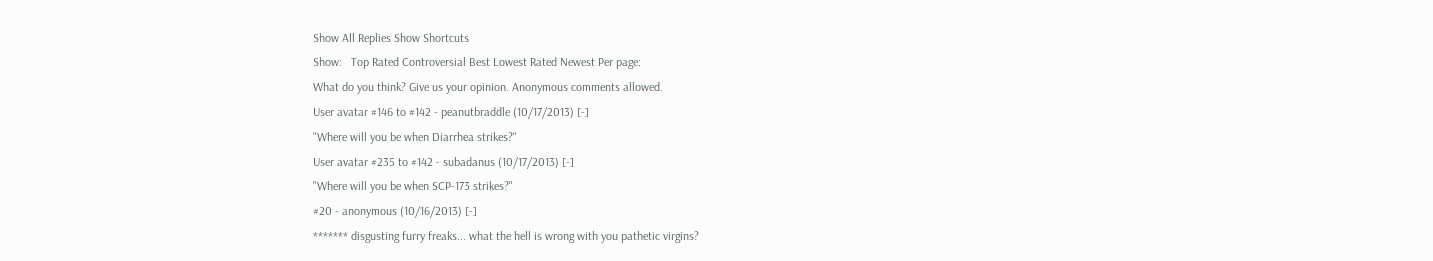Show All Replies Show Shortcuts
Show:   Top Rated Controversial Best Lowest Rated Newest Per page:
What do you think? Give us your opinion. Anonymous comments allowed.
User avatar #146 to #142 - peanutbraddle (10/17/2013) [-]
"Where will you be when Diarrhea strikes?"
User avatar #235 to #142 - subadanus (10/17/2013) [-]
"Where will you be when SCP-173 strikes?"
#20 - anonymous (10/16/2013) [-]
******* disgusting furry freaks... what the hell is wrong with you pathetic virgins?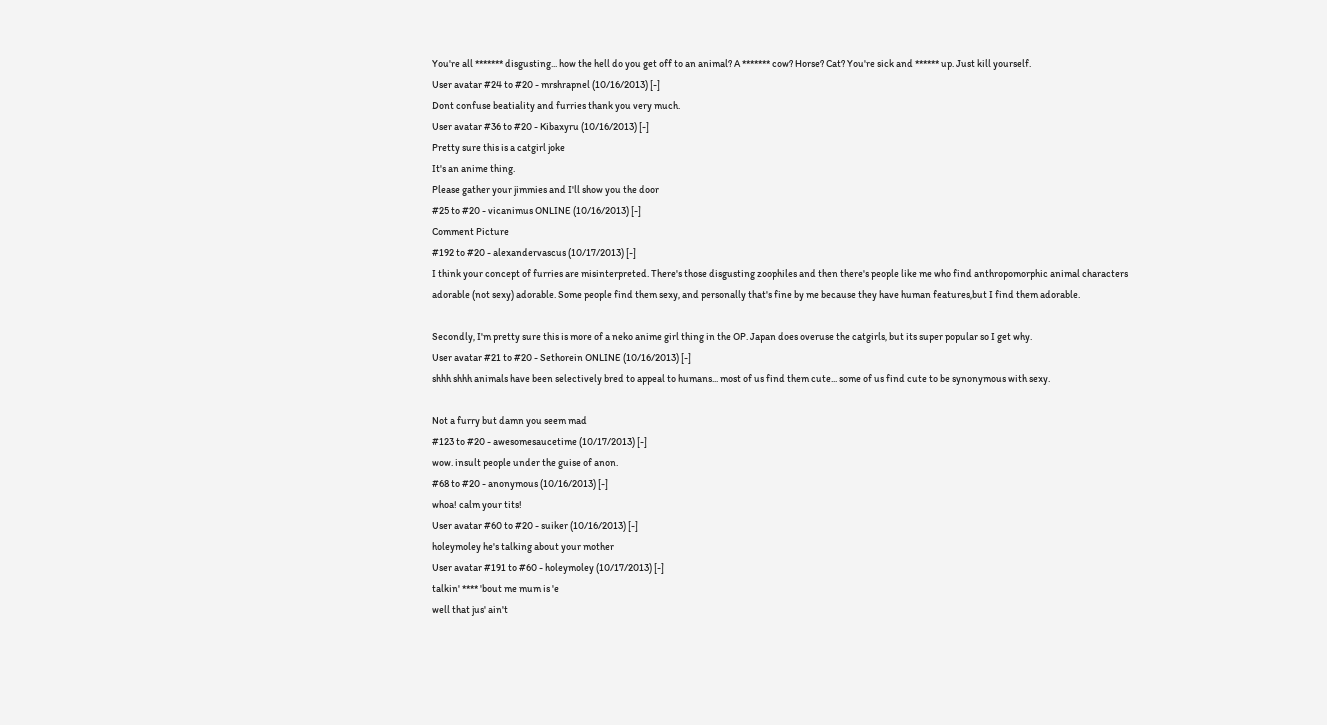You're all ******* disgusting... how the hell do you get off to an animal? A ******* cow? Horse? Cat? You're sick and ****** up. Just kill yourself.
User avatar #24 to #20 - mrshrapnel (10/16/2013) [-]
Dont confuse beatiality and furries thank you very much.
User avatar #36 to #20 - Kibaxyru (10/16/2013) [-]
Pretty sure this is a catgirl joke
It's an anime thing.
Please gather your jimmies and I'll show you the door
#25 to #20 - vicanimus ONLINE (10/16/2013) [-]
Comment Picture
#192 to #20 - alexandervascus (10/17/2013) [-]
I think your concept of furries are misinterpreted. There's those disgusting zoophiles and then there's people like me who find anthropomorphic animal characters adorable (not sexy) adorable. Some people find them sexy, and personally that's fine by me because they have human features,but I find them adorable.

Secondly, I'm pretty sure this is more of a neko anime girl thing in the OP. Japan does overuse the catgirls, but its super popular so I get why.
User avatar #21 to #20 - Sethorein ONLINE (10/16/2013) [-]
shhh shhh animals have been selectively bred to appeal to humans... most of us find them cute... some of us find cute to be synonymous with sexy.

Not a furry but damn you seem mad
#123 to #20 - awesomesaucetime (10/17/2013) [-]
wow. insult people under the guise of anon.
#68 to #20 - anonymous (10/16/2013) [-]
whoa! calm your tits!
User avatar #60 to #20 - suiker (10/16/2013) [-]
holeymoley he's talking about your mother
User avatar #191 to #60 - holeymoley (10/17/2013) [-]
talkin' **** 'bout me mum is 'e
well that jus' ain't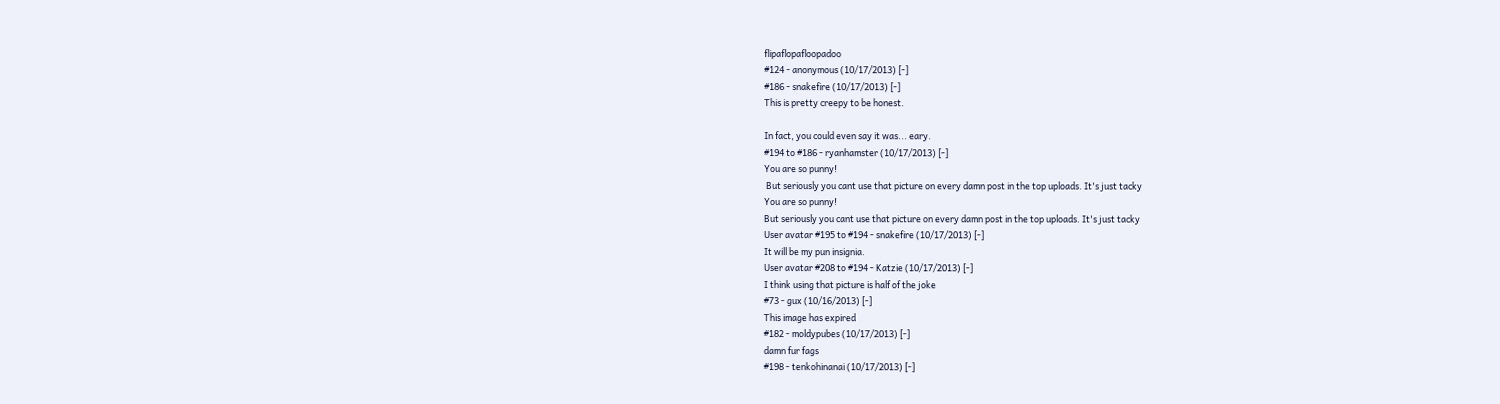flipaflopafloopadoo
#124 - anonymous (10/17/2013) [-]
#186 - snakefire (10/17/2013) [-]
This is pretty creepy to be honest.

In fact, you could even say it was... eary.
#194 to #186 - ryanhamster (10/17/2013) [-]
You are so punny!
 But seriously you cant use that picture on every damn post in the top uploads. It's just tacky
You are so punny!
But seriously you cant use that picture on every damn post in the top uploads. It's just tacky
User avatar #195 to #194 - snakefire (10/17/2013) [-]
It will be my pun insignia.
User avatar #208 to #194 - Katzie (10/17/2013) [-]
I think using that picture is half of the joke
#73 - gux (10/16/2013) [-]
This image has expired
#182 - moldypubes (10/17/2013) [-]
damn fur fags
#198 - tenkohinanai (10/17/2013) [-]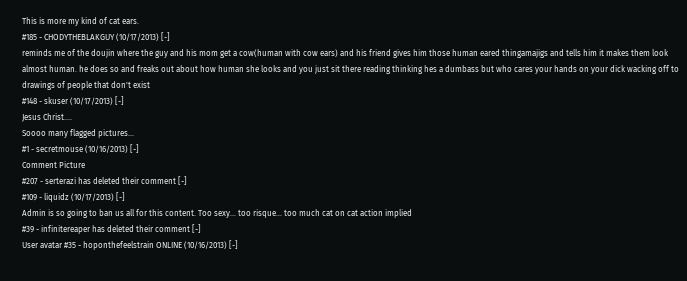This is more my kind of cat ears.
#185 - CHODYTHEBLAKGUY (10/17/2013) [-]
reminds me of the doujin where the guy and his mom get a cow(human with cow ears) and his friend gives him those human eared thingamajigs and tells him it makes them look almost human. he does so and freaks out about how human she looks and you just sit there reading thinking hes a dumbass but who cares your hands on your dick wacking off to drawings of people that don't exist
#148 - skuser (10/17/2013) [-]
Jesus Christ....
Soooo many flagged pictures...
#1 - secretmouse (10/16/2013) [-]
Comment Picture
#207 - serterazi has deleted their comment [-]
#109 - liquidz (10/17/2013) [-]
Admin is so going to ban us all for this content. Too sexy... too risque... too much cat on cat action implied
#39 - infinitereaper has deleted their comment [-]
User avatar #35 - hoponthefeelstrain ONLINE (10/16/2013) [-]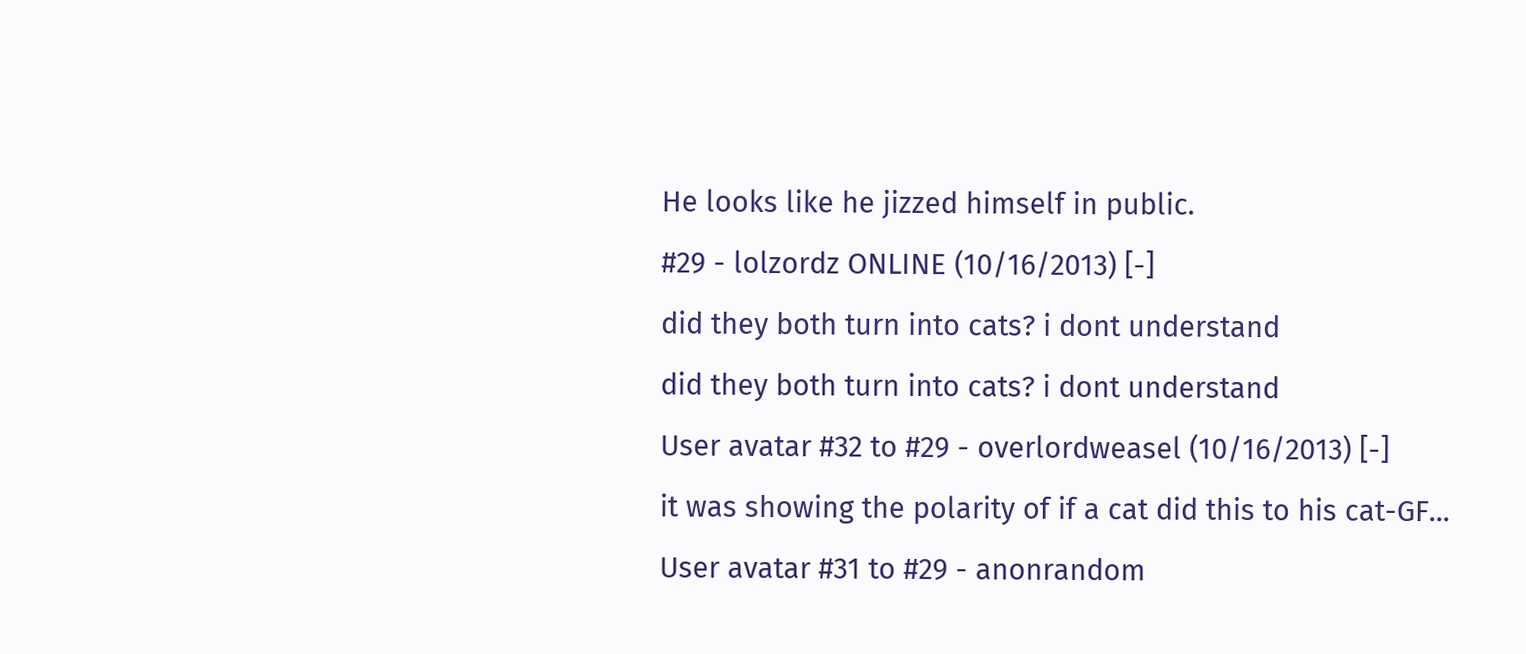He looks like he jizzed himself in public.
#29 - lolzordz ONLINE (10/16/2013) [-]
did they both turn into cats? i dont understand
did they both turn into cats? i dont understand
User avatar #32 to #29 - overlordweasel (10/16/2013) [-]
it was showing the polarity of if a cat did this to his cat-GF...
User avatar #31 to #29 - anonrandom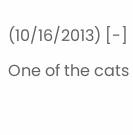(10/16/2013) [-]
One of the cats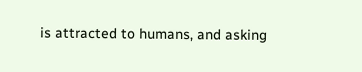is attracted to humans, and asking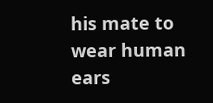his mate to wear human ears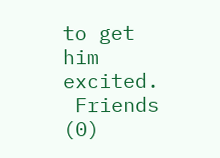to get him excited.
 Friends (0)